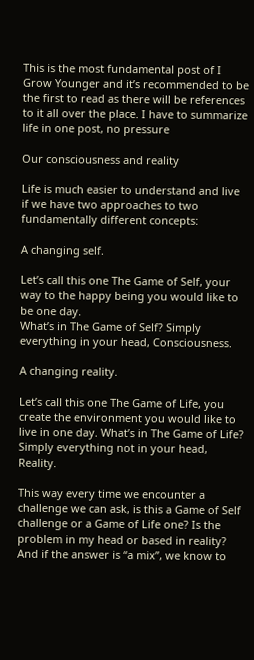This is the most fundamental post of I Grow Younger and it’s recommended to be the first to read as there will be references to it all over the place. I have to summarize life in one post, no pressure

Our consciousness and reality

Life is much easier to understand and live if we have two approaches to two fundamentally different concepts:

A changing self.

Let’s call this one The Game of Self, your way to the happy being you would like to be one day.
What’s in The Game of Self? Simply everything in your head, Consciousness.

A changing reality.

Let’s call this one The Game of Life, you create the environment you would like to live in one day. What’s in The Game of Life? Simply everything not in your head, Reality.

This way every time we encounter a challenge we can ask, is this a Game of Self challenge or a Game of Life one? Is the problem in my head or based in reality? And if the answer is “a mix”, we know to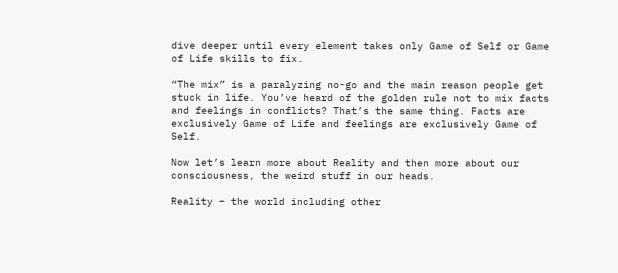dive deeper until every element takes only Game of Self or Game of Life skills to fix.

“The mix” is a paralyzing no-go and the main reason people get stuck in life. You’ve heard of the golden rule not to mix facts and feelings in conflicts? That’s the same thing. Facts are exclusively Game of Life and feelings are exclusively Game of Self.

Now let’s learn more about Reality and then more about our consciousness, the weird stuff in our heads.

Reality – the world including other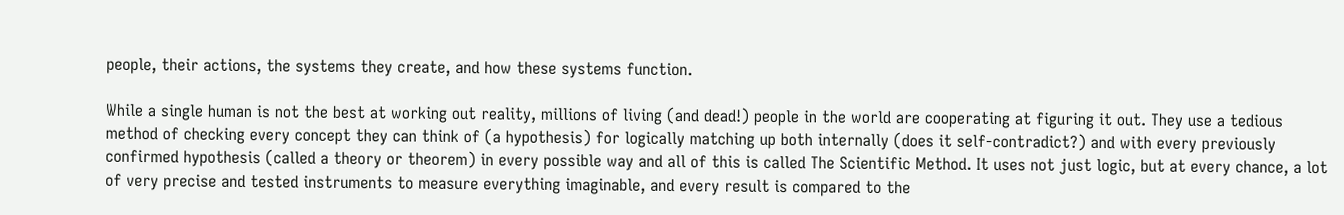people, their actions, the systems they create, and how these systems function.

While a single human is not the best at working out reality, millions of living (and dead!) people in the world are cooperating at figuring it out. They use a tedious method of checking every concept they can think of (a hypothesis) for logically matching up both internally (does it self-contradict?) and with every previously confirmed hypothesis (called a theory or theorem) in every possible way and all of this is called The Scientific Method. It uses not just logic, but at every chance, a lot of very precise and tested instruments to measure everything imaginable, and every result is compared to the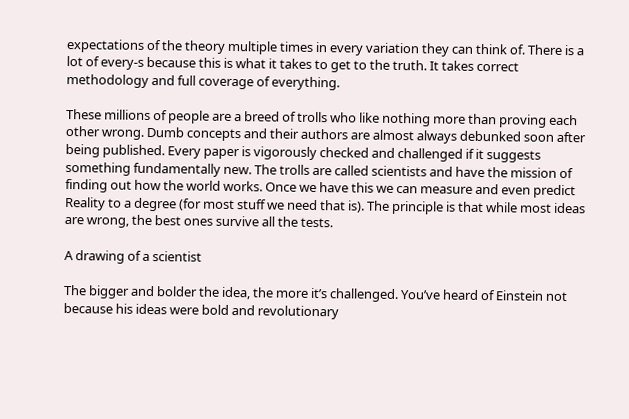expectations of the theory multiple times in every variation they can think of. There is a lot of every-s because this is what it takes to get to the truth. It takes correct methodology and full coverage of everything.

These millions of people are a breed of trolls who like nothing more than proving each other wrong. Dumb concepts and their authors are almost always debunked soon after being published. Every paper is vigorously checked and challenged if it suggests something fundamentally new. The trolls are called scientists and have the mission of finding out how the world works. Once we have this we can measure and even predict Reality to a degree (for most stuff we need that is). The principle is that while most ideas are wrong, the best ones survive all the tests.

A drawing of a scientist

The bigger and bolder the idea, the more it’s challenged. You’ve heard of Einstein not because his ideas were bold and revolutionary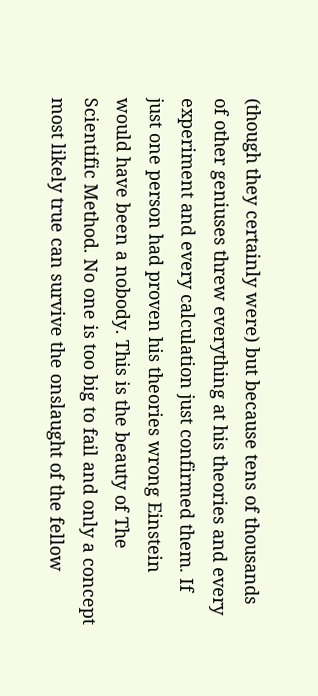(though they certainly were) but because tens of thousands of other geniuses threw everything at his theories and every experiment and every calculation just confirmed them. If just one person had proven his theories wrong Einstein would have been a nobody. This is the beauty of The Scientific Method. No one is too big to fail and only a concept most likely true can survive the onslaught of the fellow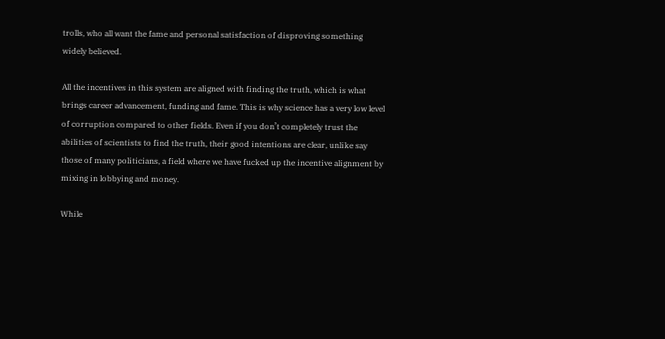trolls, who all want the fame and personal satisfaction of disproving something widely believed.

All the incentives in this system are aligned with finding the truth, which is what brings career advancement, funding and fame. This is why science has a very low level of corruption compared to other fields. Even if you don’t completely trust the abilities of scientists to find the truth, their good intentions are clear, unlike say those of many politicians, a field where we have fucked up the incentive alignment by mixing in lobbying and money.

While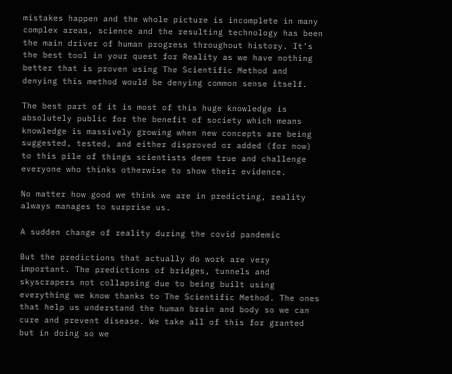mistakes happen and the whole picture is incomplete in many complex areas, science and the resulting technology has been the main driver of human progress throughout history. It’s the best tool in your quest for Reality as we have nothing better that is proven using The Scientific Method and denying this method would be denying common sense itself.

The best part of it is most of this huge knowledge is absolutely public for the benefit of society which means knowledge is massively growing when new concepts are being suggested, tested, and either disproved or added (for now) to this pile of things scientists deem true and challenge everyone who thinks otherwise to show their evidence.

No matter how good we think we are in predicting, reality always manages to surprise us.

A sudden change of reality during the covid pandemic

But the predictions that actually do work are very important. The predictions of bridges, tunnels and skyscrapers not collapsing due to being built using everything we know thanks to The Scientific Method. The ones that help us understand the human brain and body so we can cure and prevent disease. We take all of this for granted but in doing so we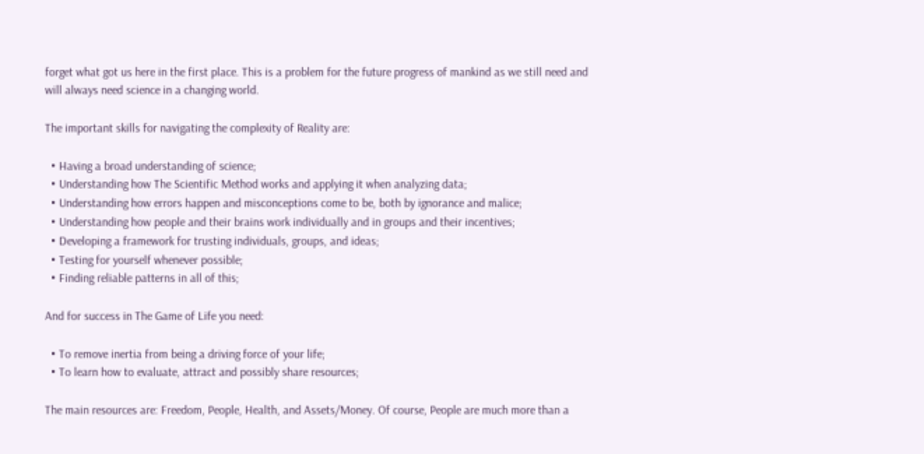forget what got us here in the first place. This is a problem for the future progress of mankind as we still need and will always need science in a changing world.

The important skills for navigating the complexity of Reality are:

  • Having a broad understanding of science;
  • Understanding how The Scientific Method works and applying it when analyzing data;
  • Understanding how errors happen and misconceptions come to be, both by ignorance and malice;
  • Understanding how people and their brains work individually and in groups and their incentives;
  • Developing a framework for trusting individuals, groups, and ideas;
  • Testing for yourself whenever possible;
  • Finding reliable patterns in all of this;

And for success in The Game of Life you need:

  • To remove inertia from being a driving force of your life;
  • To learn how to evaluate, attract and possibly share resources;

The main resources are: Freedom, People, Health, and Assets/Money. Of course, People are much more than a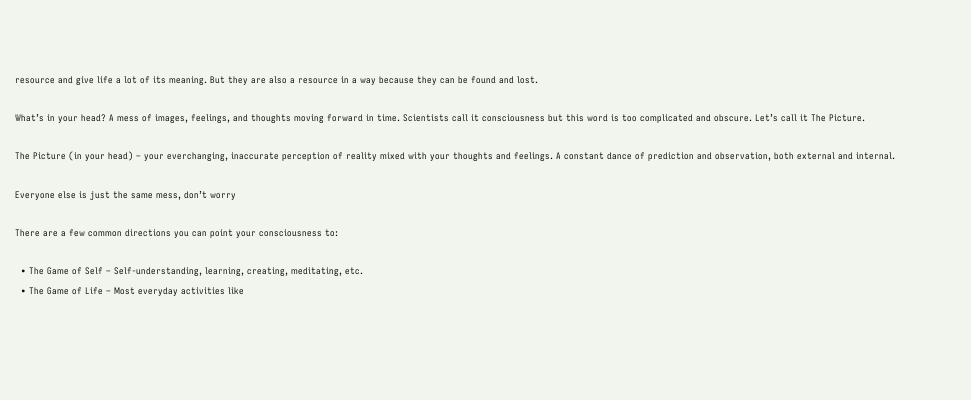resource and give life a lot of its meaning. But they are also a resource in a way because they can be found and lost.

What’s in your head? A mess of images, feelings, and thoughts moving forward in time. Scientists call it consciousness but this word is too complicated and obscure. Let’s call it The Picture.

The Picture (in your head) – your everchanging, inaccurate perception of reality mixed with your thoughts and feelings. A constant dance of prediction and observation, both external and internal.

Everyone else is just the same mess, don’t worry

There are a few common directions you can point your consciousness to:

  • The Game of Self – Self-understanding, learning, creating, meditating, etc.
  • The Game of Life – Most everyday activities like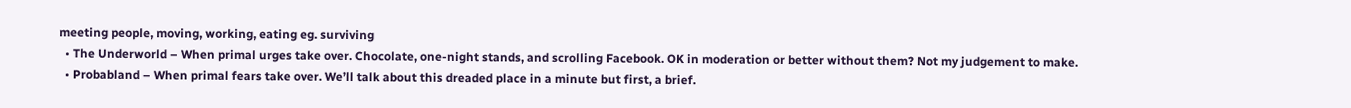meeting people, moving, working, eating eg. surviving
  • The Underworld – When primal urges take over. Chocolate, one-night stands, and scrolling Facebook. OK in moderation or better without them? Not my judgement to make.
  • Probabland – When primal fears take over. We’ll talk about this dreaded place in a minute but first, a brief.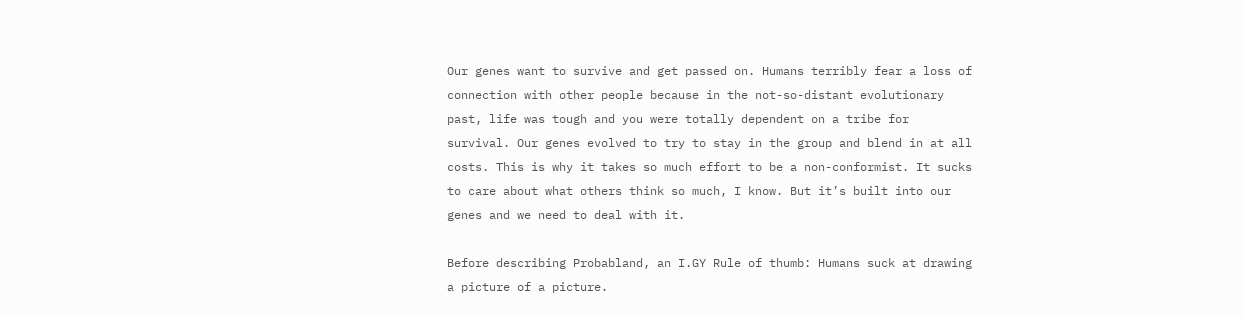Our genes want to survive and get passed on. Humans terribly fear a loss of connection with other people because in the not-so-distant evolutionary past, life was tough and you were totally dependent on a tribe for survival. Our genes evolved to try to stay in the group and blend in at all costs. This is why it takes so much effort to be a non-conformist. It sucks to care about what others think so much, I know. But it’s built into our genes and we need to deal with it.

Before describing Probabland, an I.GY Rule of thumb: Humans suck at drawing a picture of a picture.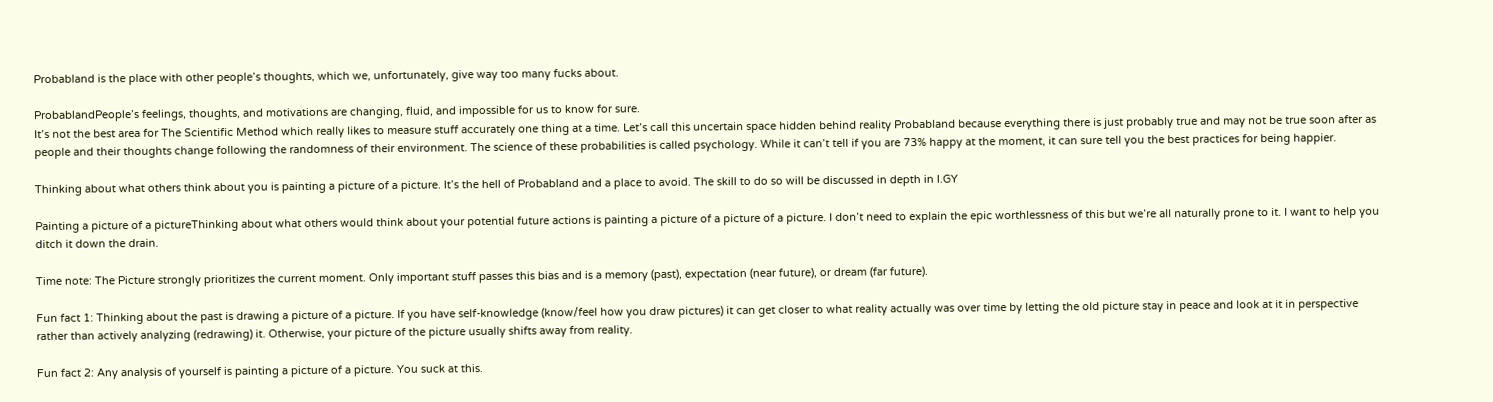Probabland is the place with other people’s thoughts, which we, unfortunately, give way too many fucks about.

ProbablandPeople’s feelings, thoughts, and motivations are changing, fluid, and impossible for us to know for sure.
It’s not the best area for The Scientific Method which really likes to measure stuff accurately one thing at a time. Let’s call this uncertain space hidden behind reality Probabland because everything there is just probably true and may not be true soon after as people and their thoughts change following the randomness of their environment. The science of these probabilities is called psychology. While it can’t tell if you are 73% happy at the moment, it can sure tell you the best practices for being happier.

Thinking about what others think about you is painting a picture of a picture. It’s the hell of Probabland and a place to avoid. The skill to do so will be discussed in depth in I.GY

Painting a picture of a pictureThinking about what others would think about your potential future actions is painting a picture of a picture of a picture. I don’t need to explain the epic worthlessness of this but we’re all naturally prone to it. I want to help you ditch it down the drain.

Time note: The Picture strongly prioritizes the current moment. Only important stuff passes this bias and is a memory (past), expectation (near future), or dream (far future).

Fun fact 1: Thinking about the past is drawing a picture of a picture. If you have self-knowledge (know/feel how you draw pictures) it can get closer to what reality actually was over time by letting the old picture stay in peace and look at it in perspective rather than actively analyzing (redrawing) it. Otherwise, your picture of the picture usually shifts away from reality.

Fun fact 2: Any analysis of yourself is painting a picture of a picture. You suck at this.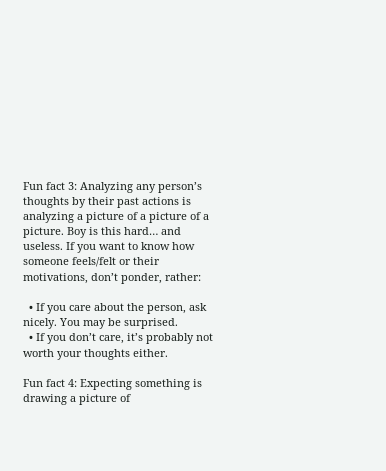Fun fact 3: Analyzing any person’s thoughts by their past actions is analyzing a picture of a picture of a picture. Boy is this hard… and useless. If you want to know how someone feels/felt or their motivations, don’t ponder, rather:

  • If you care about the person, ask nicely. You may be surprised.
  • If you don’t care, it’s probably not worth your thoughts either.

Fun fact 4: Expecting something is drawing a picture of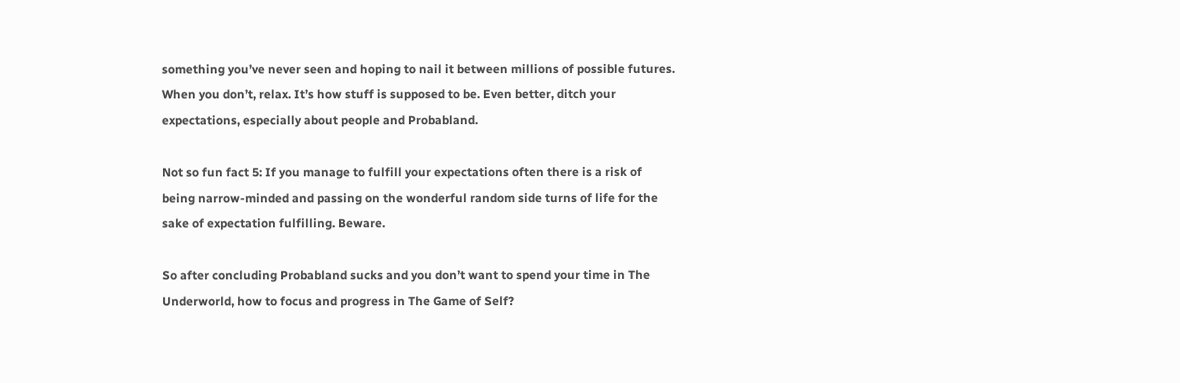something you’ve never seen and hoping to nail it between millions of possible futures. When you don’t, relax. It’s how stuff is supposed to be. Even better, ditch your expectations, especially about people and Probabland.

Not so fun fact 5: If you manage to fulfill your expectations often there is a risk of being narrow-minded and passing on the wonderful random side turns of life for the sake of expectation fulfilling. Beware.

So after concluding Probabland sucks and you don’t want to spend your time in The Underworld, how to focus and progress in The Game of Self?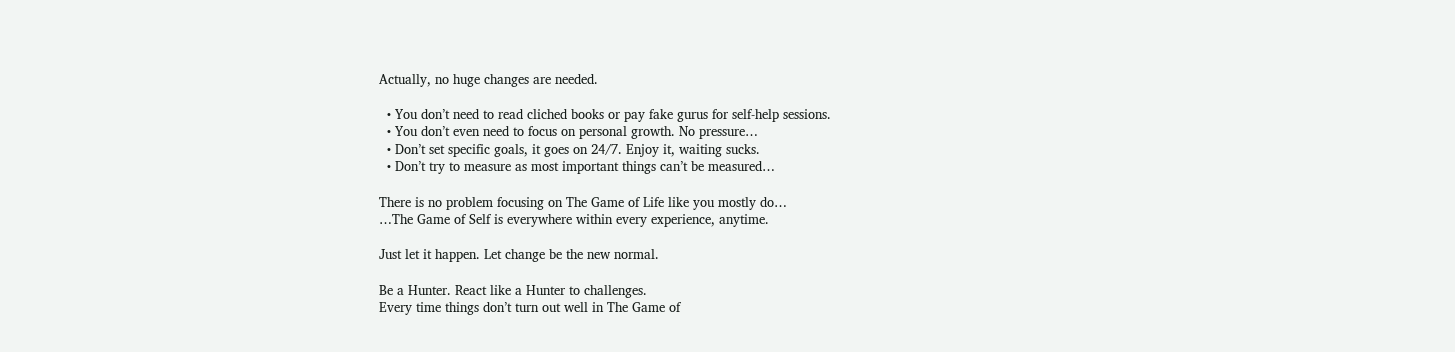Actually, no huge changes are needed.

  • You don’t need to read cliched books or pay fake gurus for self-help sessions.
  • You don’t even need to focus on personal growth. No pressure…
  • Don’t set specific goals, it goes on 24/7. Enjoy it, waiting sucks.
  • Don’t try to measure as most important things can’t be measured…

There is no problem focusing on The Game of Life like you mostly do…
…The Game of Self is everywhere within every experience, anytime.

Just let it happen. Let change be the new normal.

Be a Hunter. React like a Hunter to challenges.
Every time things don’t turn out well in The Game of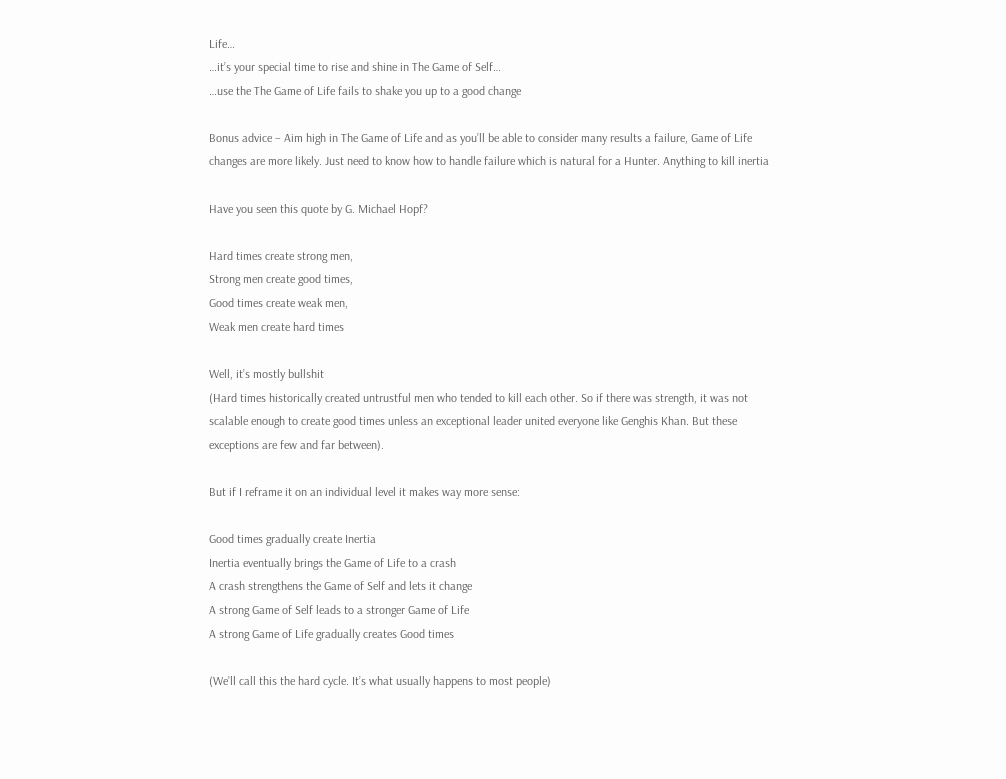Life…
…it’s your special time to rise and shine in The Game of Self…
…use the The Game of Life fails to shake you up to a good change

Bonus advice – Aim high in The Game of Life and as you’ll be able to consider many results a failure, Game of Life changes are more likely. Just need to know how to handle failure which is natural for a Hunter. Anything to kill inertia

Have you seen this quote by G. Michael Hopf?

Hard times create strong men,
Strong men create good times,
Good times create weak men,
Weak men create hard times

Well, it’s mostly bullshit
(Hard times historically created untrustful men who tended to kill each other. So if there was strength, it was not scalable enough to create good times unless an exceptional leader united everyone like Genghis Khan. But these exceptions are few and far between).

But if I reframe it on an individual level it makes way more sense:

Good times gradually create Inertia
Inertia eventually brings the Game of Life to a crash
A crash strengthens the Game of Self and lets it change
A strong Game of Self leads to a stronger Game of Life
A strong Game of Life gradually creates Good times

(We’ll call this the hard cycle. It’s what usually happens to most people)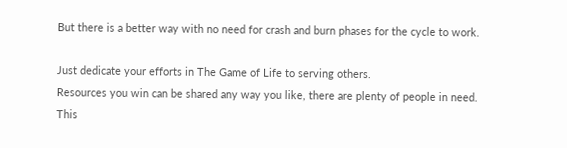But there is a better way with no need for crash and burn phases for the cycle to work.

Just dedicate your efforts in The Game of Life to serving others.
Resources you win can be shared any way you like, there are plenty of people in need.
This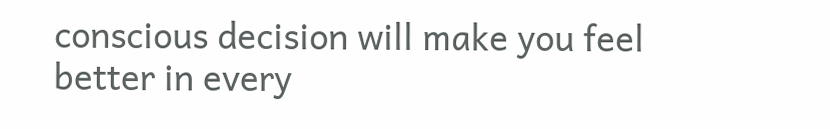conscious decision will make you feel better in every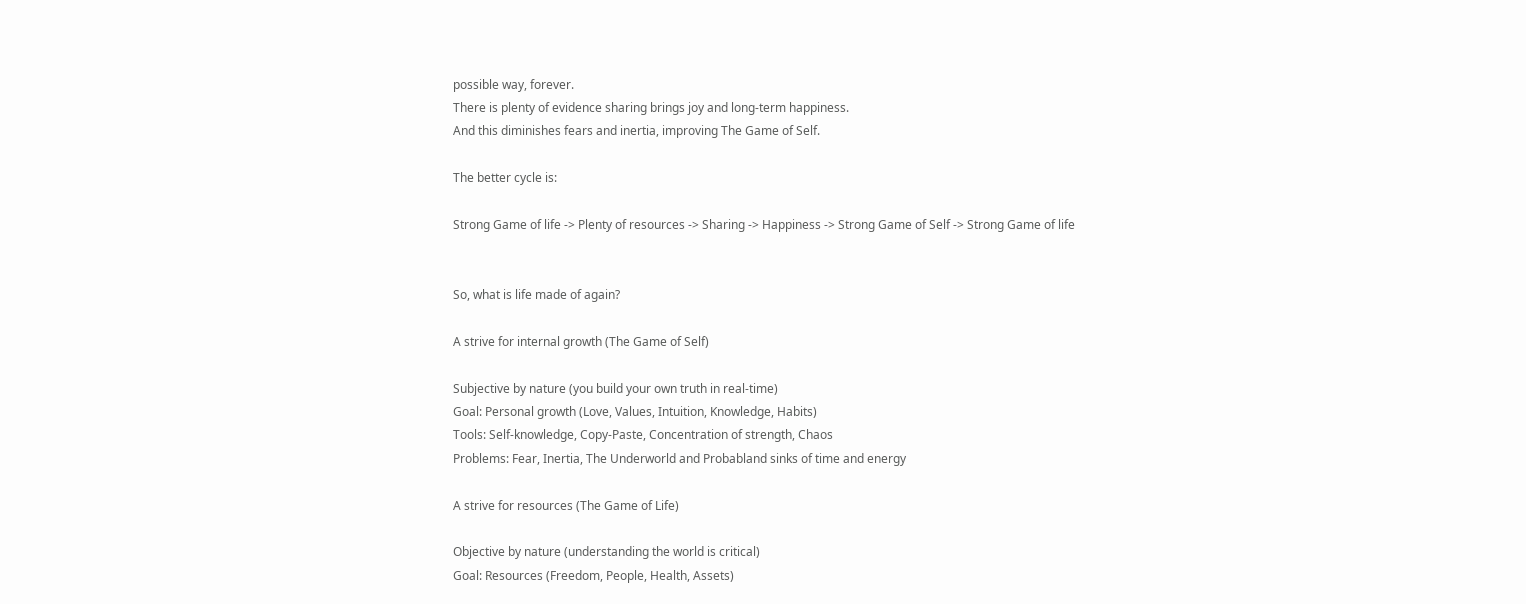possible way, forever.
There is plenty of evidence sharing brings joy and long-term happiness.
And this diminishes fears and inertia, improving The Game of Self.

The better cycle is:

Strong Game of life -> Plenty of resources -> Sharing -> Happiness -> Strong Game of Self -> Strong Game of life


So, what is life made of again?

A strive for internal growth (The Game of Self)

Subjective by nature (you build your own truth in real-time)
Goal: Personal growth (Love, Values, Intuition, Knowledge, Habits)
Tools: Self-knowledge, Copy-Paste, Concentration of strength, Chaos
Problems: Fear, Inertia, The Underworld and Probabland sinks of time and energy

A strive for resources (The Game of Life)

Objective by nature (understanding the world is critical)
Goal: Resources (Freedom, People, Health, Assets)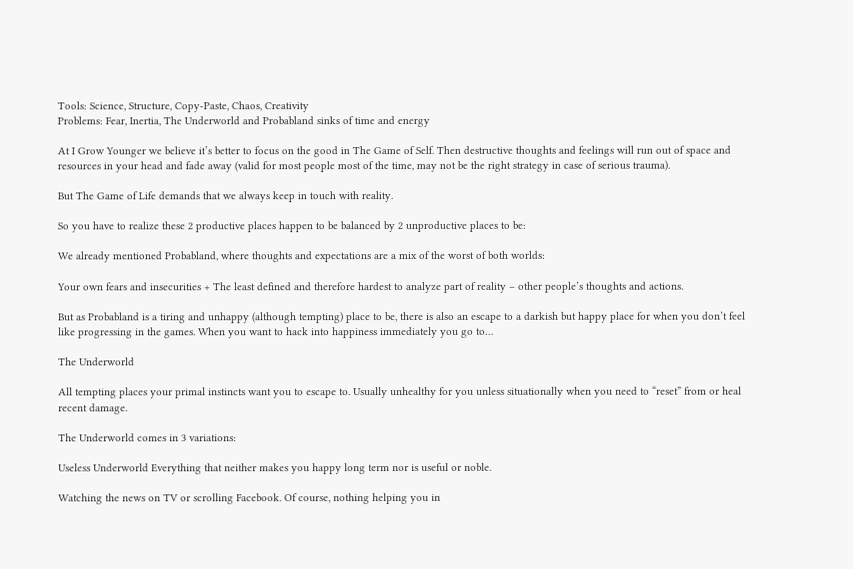Tools: Science, Structure, Copy-Paste, Chaos, Creativity
Problems: Fear, Inertia, The Underworld and Probabland sinks of time and energy

At I Grow Younger we believe it’s better to focus on the good in The Game of Self. Then destructive thoughts and feelings will run out of space and resources in your head and fade away (valid for most people most of the time, may not be the right strategy in case of serious trauma).

But The Game of Life demands that we always keep in touch with reality.

So you have to realize these 2 productive places happen to be balanced by 2 unproductive places to be:

We already mentioned Probabland, where thoughts and expectations are a mix of the worst of both worlds:

Your own fears and insecurities + The least defined and therefore hardest to analyze part of reality – other people’s thoughts and actions.

But as Probabland is a tiring and unhappy (although tempting) place to be, there is also an escape to a darkish but happy place for when you don’t feel like progressing in the games. When you want to hack into happiness immediately you go to…

The Underworld

All tempting places your primal instincts want you to escape to. Usually unhealthy for you unless situationally when you need to “reset” from or heal recent damage.

The Underworld comes in 3 variations:

Useless Underworld Everything that neither makes you happy long term nor is useful or noble.

Watching the news on TV or scrolling Facebook. Of course, nothing helping you in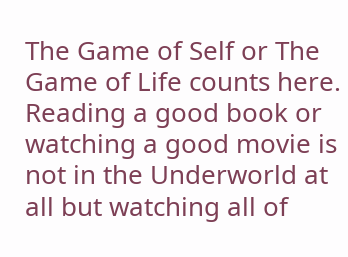The Game of Self or The Game of Life counts here. Reading a good book or watching a good movie is not in the Underworld at all but watching all of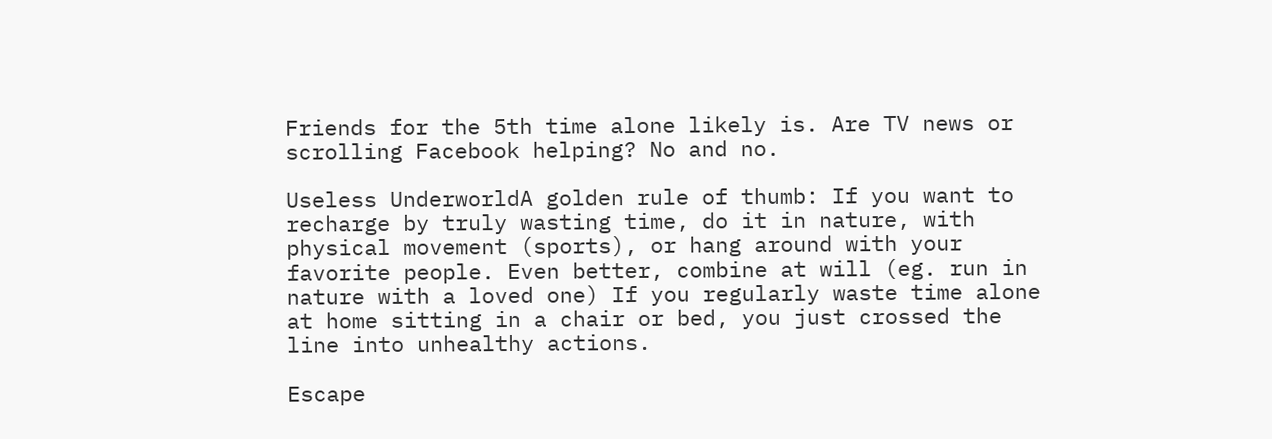Friends for the 5th time alone likely is. Are TV news or scrolling Facebook helping? No and no.

Useless UnderworldA golden rule of thumb: If you want to recharge by truly wasting time, do it in nature, with physical movement (sports), or hang around with your favorite people. Even better, combine at will (eg. run in nature with a loved one) If you regularly waste time alone at home sitting in a chair or bed, you just crossed the line into unhealthy actions.

Escape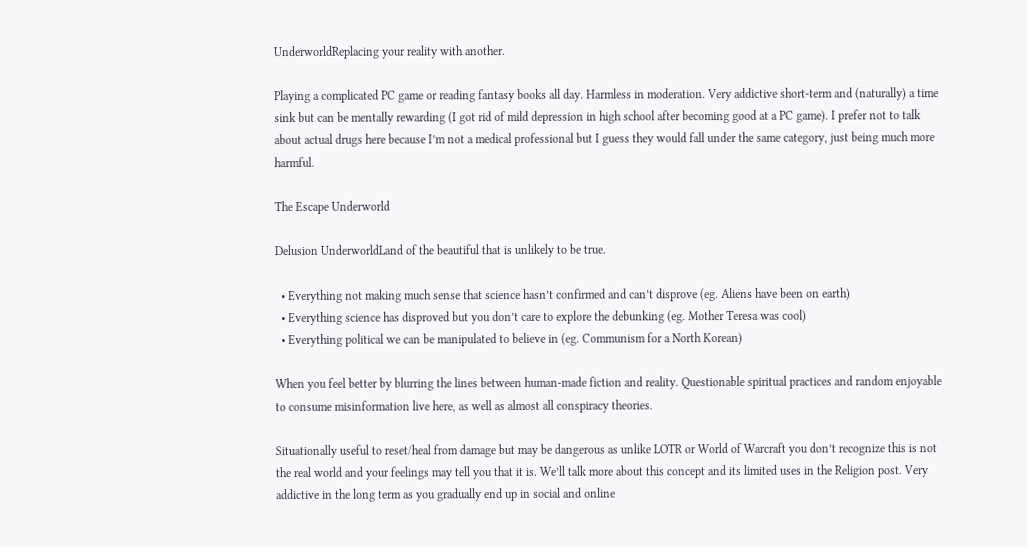UnderworldReplacing your reality with another.

Playing a complicated PC game or reading fantasy books all day. Harmless in moderation. Very addictive short-term and (naturally) a time sink but can be mentally rewarding (I got rid of mild depression in high school after becoming good at a PC game). I prefer not to talk about actual drugs here because I’m not a medical professional but I guess they would fall under the same category, just being much more harmful.

The Escape Underworld

Delusion UnderworldLand of the beautiful that is unlikely to be true.

  • Everything not making much sense that science hasn’t confirmed and can’t disprove (eg. Aliens have been on earth)
  • Everything science has disproved but you don’t care to explore the debunking (eg. Mother Teresa was cool)
  • Everything political we can be manipulated to believe in (eg. Communism for a North Korean)

When you feel better by blurring the lines between human-made fiction and reality. Questionable spiritual practices and random enjoyable to consume misinformation live here, as well as almost all conspiracy theories.

Situationally useful to reset/heal from damage but may be dangerous as unlike LOTR or World of Warcraft you don’t recognize this is not the real world and your feelings may tell you that it is. We’ll talk more about this concept and its limited uses in the Religion post. Very addictive in the long term as you gradually end up in social and online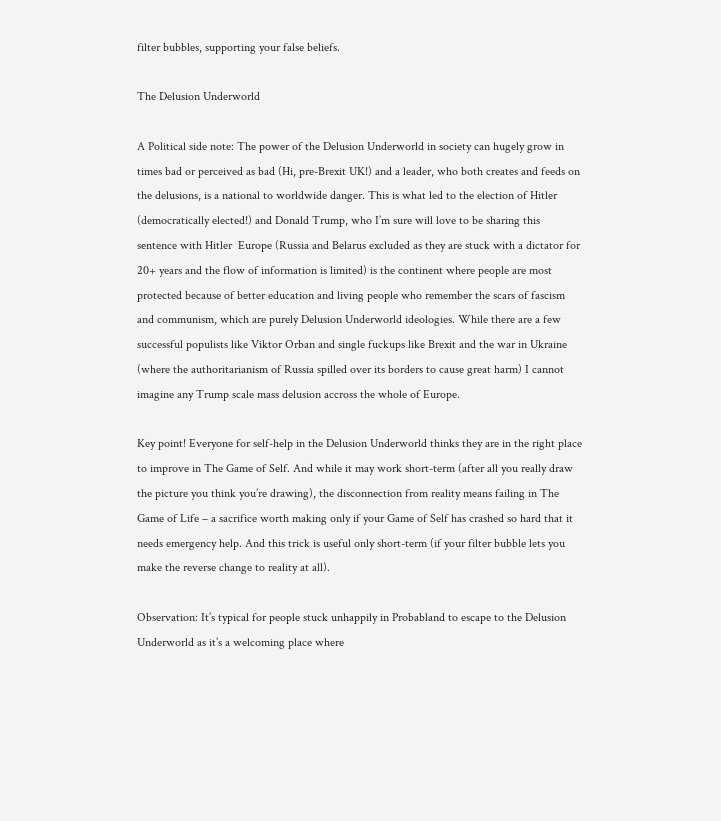filter bubbles, supporting your false beliefs.

The Delusion Underworld

A Political side note: The power of the Delusion Underworld in society can hugely grow in times bad or perceived as bad (Hi, pre-Brexit UK!) and a leader, who both creates and feeds on the delusions, is a national to worldwide danger. This is what led to the election of Hitler (democratically elected!) and Donald Trump, who I’m sure will love to be sharing this sentence with Hitler  Europe (Russia and Belarus excluded as they are stuck with a dictator for 20+ years and the flow of information is limited) is the continent where people are most protected because of better education and living people who remember the scars of fascism and communism, which are purely Delusion Underworld ideologies. While there are a few successful populists like Viktor Orban and single fuckups like Brexit and the war in Ukraine (where the authoritarianism of Russia spilled over its borders to cause great harm) I cannot imagine any Trump scale mass delusion accross the whole of Europe.

Key point! Everyone for self-help in the Delusion Underworld thinks they are in the right place to improve in The Game of Self. And while it may work short-term (after all you really draw the picture you think you’re drawing), the disconnection from reality means failing in The Game of Life – a sacrifice worth making only if your Game of Self has crashed so hard that it needs emergency help. And this trick is useful only short-term (if your filter bubble lets you make the reverse change to reality at all).

Observation: It’s typical for people stuck unhappily in Probabland to escape to the Delusion Underworld as it’s a welcoming place where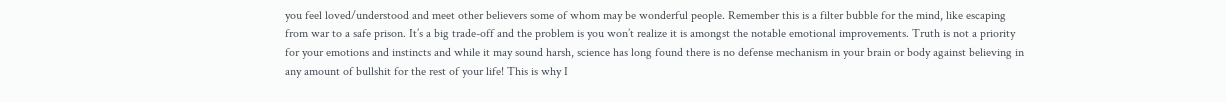you feel loved/understood and meet other believers some of whom may be wonderful people. Remember this is a filter bubble for the mind, like escaping from war to a safe prison. It’s a big trade-off and the problem is you won’t realize it is amongst the notable emotional improvements. Truth is not a priority for your emotions and instincts and while it may sound harsh, science has long found there is no defense mechanism in your brain or body against believing in any amount of bullshit for the rest of your life! This is why I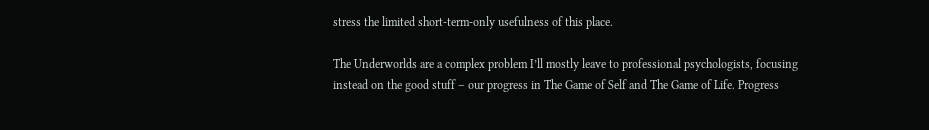stress the limited short-term-only usefulness of this place.

The Underworlds are a complex problem I’ll mostly leave to professional psychologists, focusing instead on the good stuff – our progress in The Game of Self and The Game of Life. Progress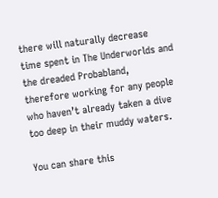there will naturally decrease time spent in The Underworlds and the dreaded Probabland, therefore working for any people who haven’t already taken a dive too deep in their muddy waters.

You can share this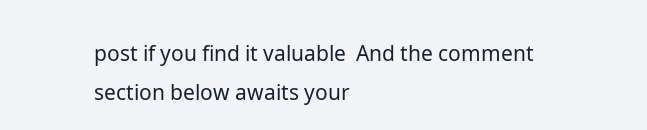post if you find it valuable  And the comment section below awaits your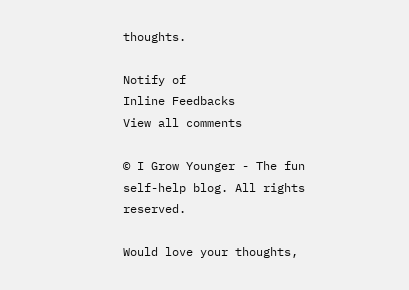thoughts.

Notify of
Inline Feedbacks
View all comments

© I Grow Younger - The fun self-help blog. All rights reserved.

Would love your thoughts,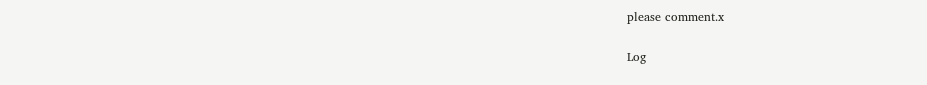please comment.x

Log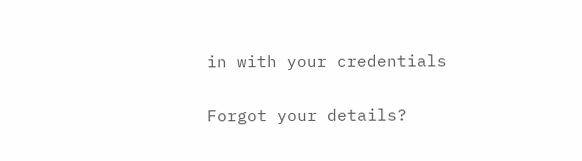in with your credentials

Forgot your details?